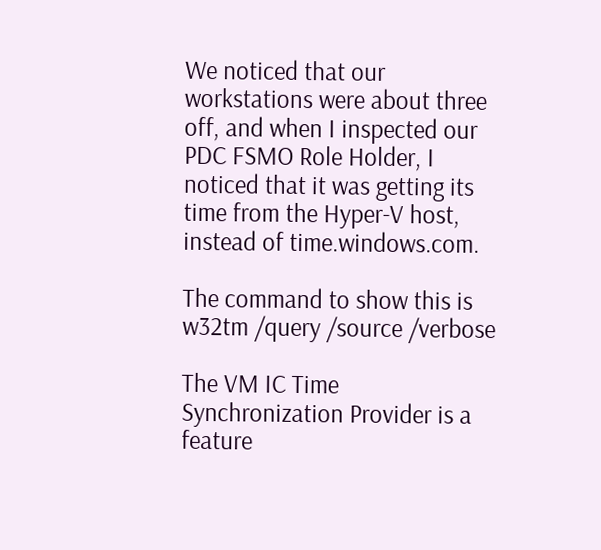We noticed that our workstations were about three off, and when I inspected our PDC FSMO Role Holder, I noticed that it was getting its time from the Hyper-V host, instead of time.windows.com.

The command to show this is w32tm /query /source /verbose

The VM IC Time Synchronization Provider is a feature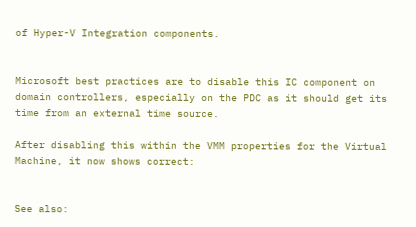of Hyper-V Integration components.


Microsoft best practices are to disable this IC component on domain controllers, especially on the PDC as it should get its time from an external time source.

After disabling this within the VMM properties for the Virtual Machine, it now shows correct:


See also: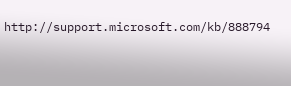http://support.microsoft.com/kb/888794